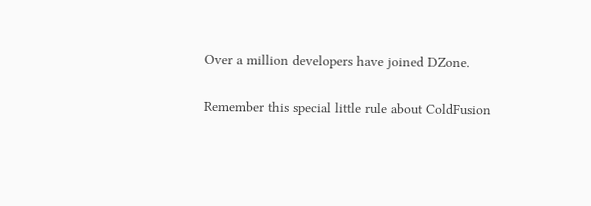Over a million developers have joined DZone.

Remember this special little rule about ColdFusion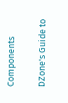Components

DZone's Guide to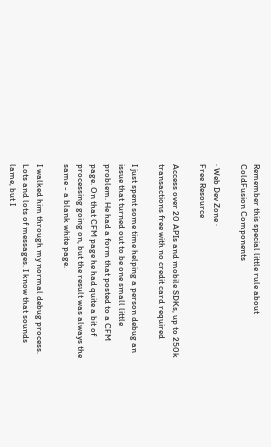Remember this special little rule about ColdFusion Components

· Web Dev Zone ·
Free Resource

Access over 20 APIs and mobile SDKs, up to 250k transactions free with no credit card required

I just spent some time helping a person debug an issue that turned out to be one small little problem. He had a form that posted to a CFM page. On that CFM page he had quite a bit of processing going on, but the result was always the same - a blank white page.

I walked him through my normal debug process. Lots and lots of messages. I know that sounds lame, but I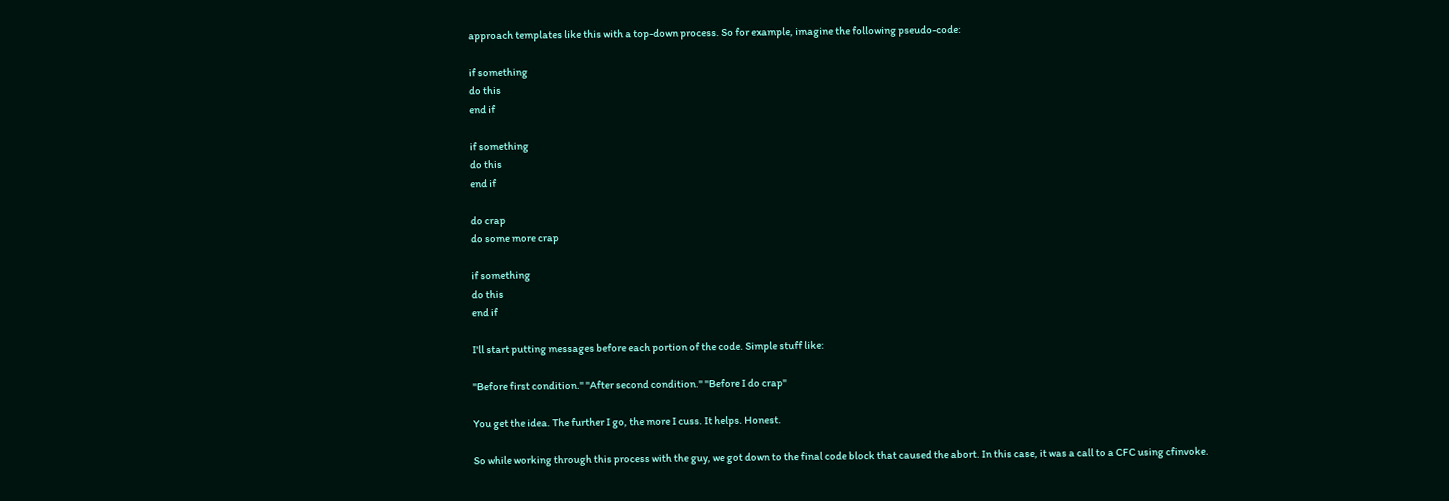approach templates like this with a top-down process. So for example, imagine the following pseudo-code:

if something
do this
end if

if something
do this
end if

do crap
do some more crap

if something
do this
end if

I'll start putting messages before each portion of the code. Simple stuff like:

"Before first condition." "After second condition." "Before I do crap"

You get the idea. The further I go, the more I cuss. It helps. Honest.

So while working through this process with the guy, we got down to the final code block that caused the abort. In this case, it was a call to a CFC using cfinvoke.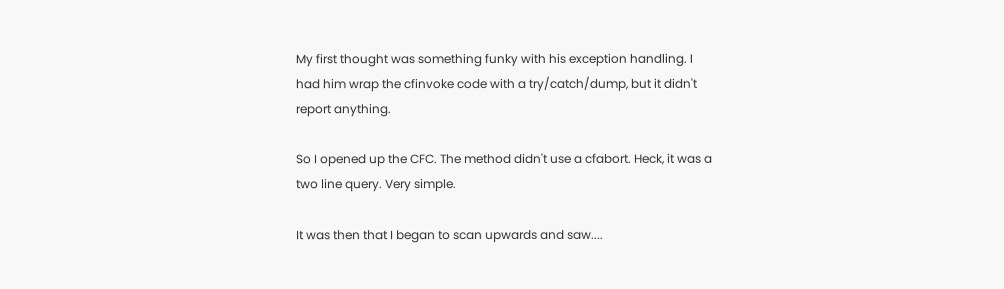My first thought was something funky with his exception handling. I had him wrap the cfinvoke code with a try/catch/dump, but it didn't report anything.

So I opened up the CFC. The method didn't use a cfabort. Heck, it was a two line query. Very simple.

It was then that I began to scan upwards and saw....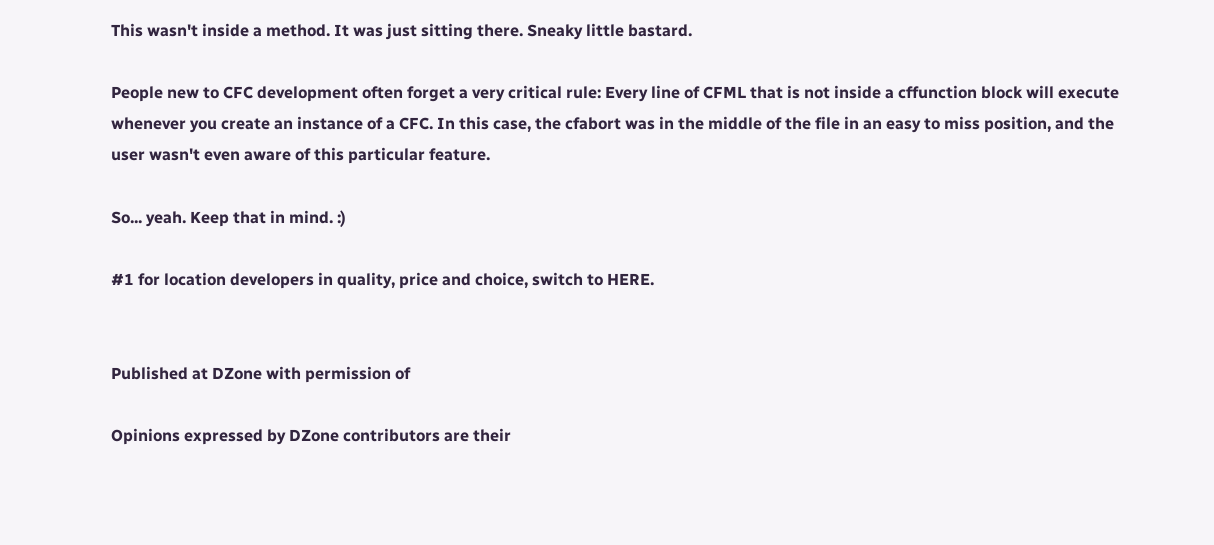This wasn't inside a method. It was just sitting there. Sneaky little bastard.

People new to CFC development often forget a very critical rule: Every line of CFML that is not inside a cffunction block will execute whenever you create an instance of a CFC. In this case, the cfabort was in the middle of the file in an easy to miss position, and the user wasn't even aware of this particular feature.

So... yeah. Keep that in mind. :)

#1 for location developers in quality, price and choice, switch to HERE.


Published at DZone with permission of

Opinions expressed by DZone contributors are their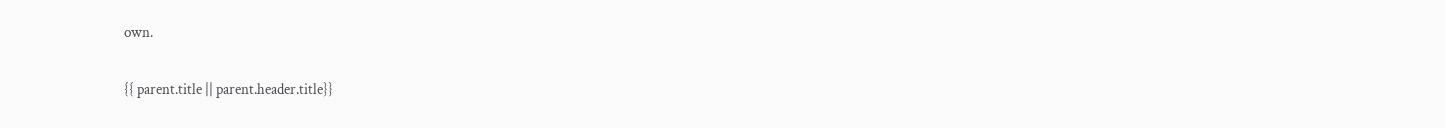own.

{{ parent.title || parent.header.title}}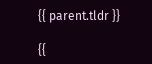{{ parent.tldr }}

{{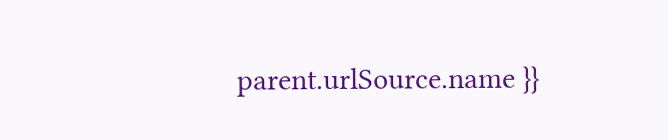parent.urlSource.name }}